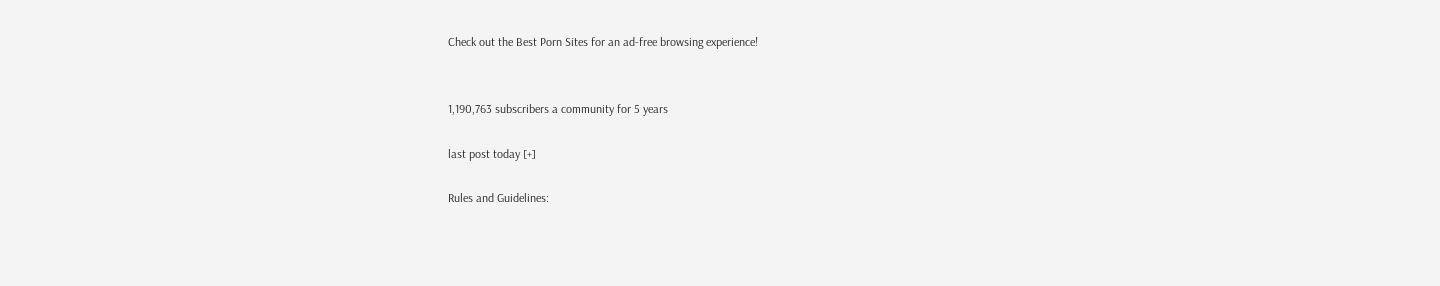Check out the Best Porn Sites for an ad-free browsing experience!


1,190,763 subscribers a community for 5 years

last post today [+]

Rules and Guidelines: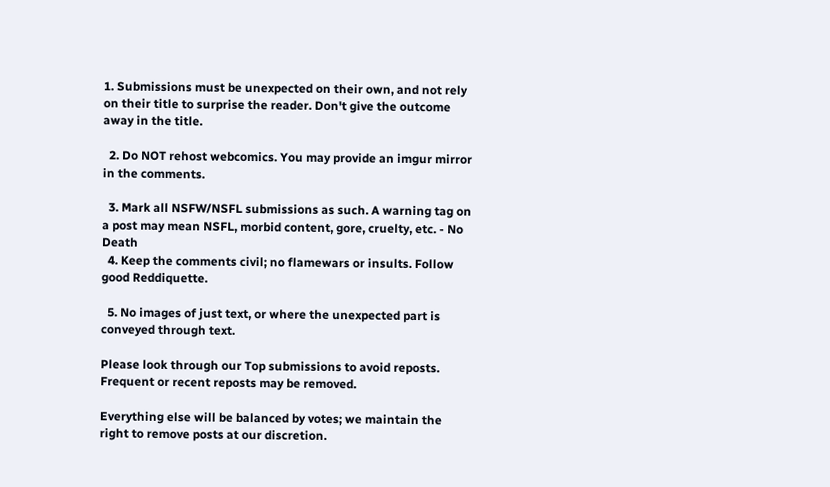1. Submissions must be unexpected on their own, and not rely on their title to surprise the reader. Don't give the outcome away in the title.

  2. Do NOT rehost webcomics. You may provide an imgur mirror in the comments.

  3. Mark all NSFW/NSFL submissions as such. A warning tag on a post may mean NSFL, morbid content, gore, cruelty, etc. - No Death
  4. Keep the comments civil; no flamewars or insults. Follow good Reddiquette.

  5. No images of just text, or where the unexpected part is conveyed through text.

Please look through our Top submissions to avoid reposts. Frequent or recent reposts may be removed.

Everything else will be balanced by votes; we maintain the right to remove posts at our discretion.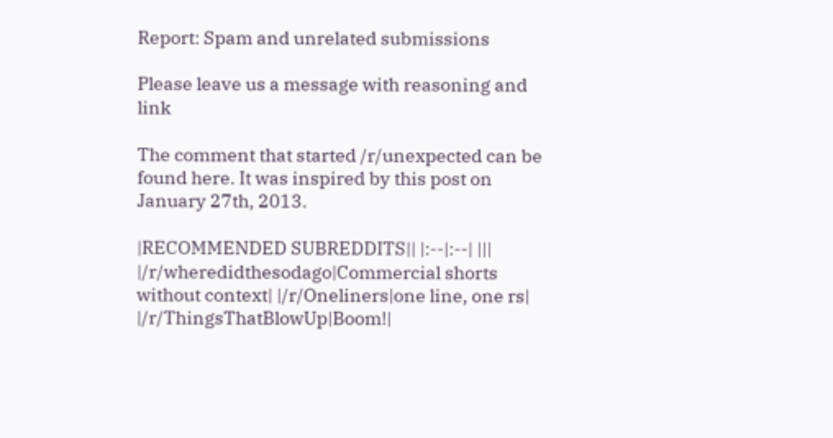Report: Spam and unrelated submissions

Please leave us a message with reasoning and link

The comment that started /r/unexpected can be found here. It was inspired by this post on January 27th, 2013.

|RECOMMENDED SUBREDDITS|| |:--|:--| ||| |/r/wheredidthesodago|Commercial shorts without context| |/r/Oneliners|one line, one rs| |/r/ThingsThatBlowUp|Boom!|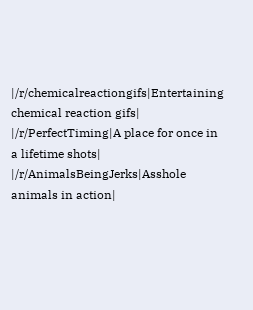|/r/chemicalreactiongifs|Entertaining chemical reaction gifs| |/r/PerfectTiming|A place for once in a lifetime shots| |/r/AnimalsBeingJerks|Asshole animals in action|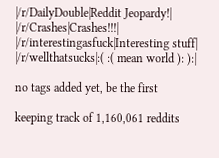|/r/DailyDouble|Reddit Jeopardy!| |/r/Crashes|Crashes!!!| |/r/interestingasfuck|Interesting stuff| |/r/wellthatsucks|:( :( mean world ): ):|

no tags added yet, be the first

keeping track of 1,160,061 reddits